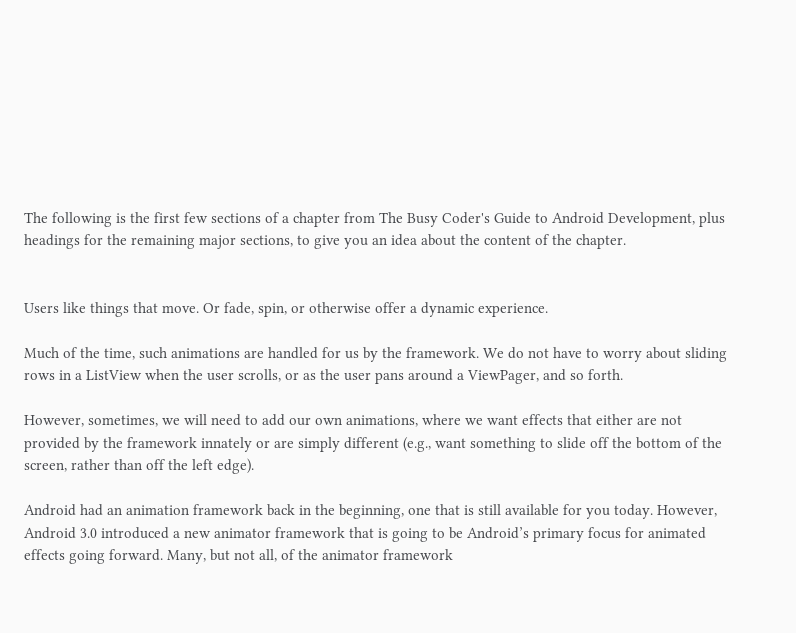The following is the first few sections of a chapter from The Busy Coder's Guide to Android Development, plus headings for the remaining major sections, to give you an idea about the content of the chapter.


Users like things that move. Or fade, spin, or otherwise offer a dynamic experience.

Much of the time, such animations are handled for us by the framework. We do not have to worry about sliding rows in a ListView when the user scrolls, or as the user pans around a ViewPager, and so forth.

However, sometimes, we will need to add our own animations, where we want effects that either are not provided by the framework innately or are simply different (e.g., want something to slide off the bottom of the screen, rather than off the left edge).

Android had an animation framework back in the beginning, one that is still available for you today. However, Android 3.0 introduced a new animator framework that is going to be Android’s primary focus for animated effects going forward. Many, but not all, of the animator framework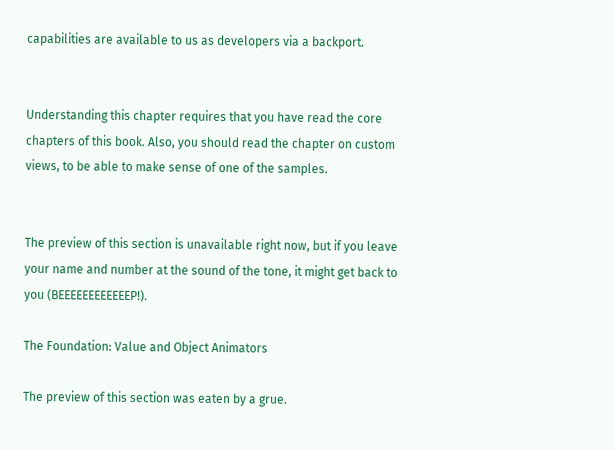capabilities are available to us as developers via a backport.


Understanding this chapter requires that you have read the core chapters of this book. Also, you should read the chapter on custom views, to be able to make sense of one of the samples.


The preview of this section is unavailable right now, but if you leave your name and number at the sound of the tone, it might get back to you (BEEEEEEEEEEEEP!).

The Foundation: Value and Object Animators

The preview of this section was eaten by a grue.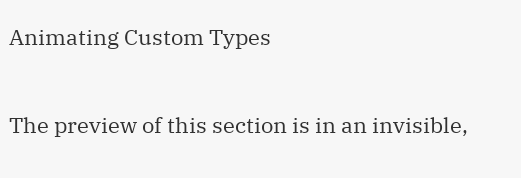Animating Custom Types

The preview of this section is in an invisible,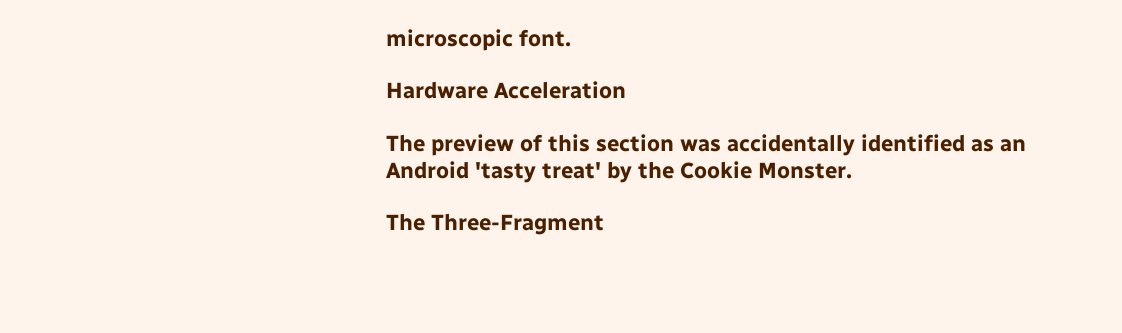microscopic font.

Hardware Acceleration

The preview of this section was accidentally identified as an Android 'tasty treat' by the Cookie Monster.

The Three-Fragment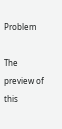Problem

The preview of this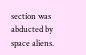section was abducted by space aliens.